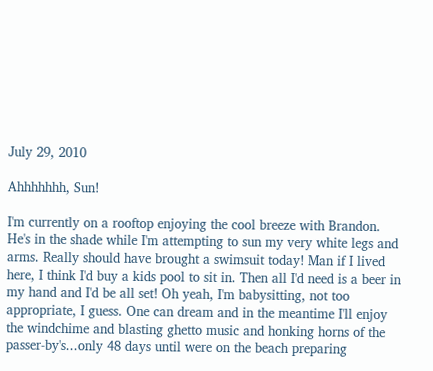July 29, 2010

Ahhhhhhh, Sun!

I'm currently on a rooftop enjoying the cool breeze with Brandon. He's in the shade while I'm attempting to sun my very white legs and arms. Really should have brought a swimsuit today! Man if I lived here, I think I'd buy a kids pool to sit in. Then all I'd need is a beer in my hand and I'd be all set! Oh yeah, I'm babysitting, not too appropriate, I guess. One can dream and in the meantime I'll enjoy the windchime and blasting ghetto music and honking horns of the passer-by's...only 48 days until were on the beach preparing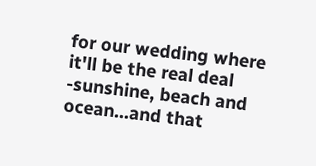for our wedding where it'll be the real deal -sunshine, beach and ocean...and that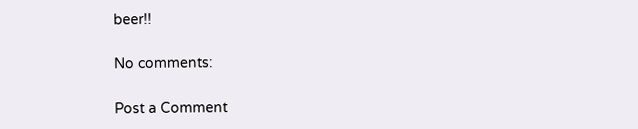beer!!

No comments:

Post a Comment